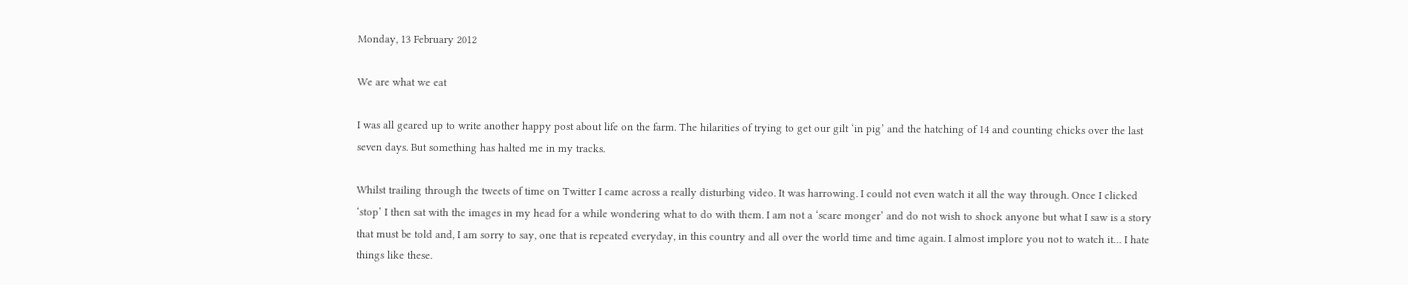Monday, 13 February 2012

We are what we eat

I was all geared up to write another happy post about life on the farm. The hilarities of trying to get our gilt ‘in pig’ and the hatching of 14 and counting chicks over the last seven days. But something has halted me in my tracks.

Whilst trailing through the tweets of time on Twitter I came across a really disturbing video. It was harrowing. I could not even watch it all the way through. Once I clicked ‘stop’ I then sat with the images in my head for a while wondering what to do with them. I am not a ‘scare monger’ and do not wish to shock anyone but what I saw is a story that must be told and, I am sorry to say, one that is repeated everyday, in this country and all over the world time and time again. I almost implore you not to watch it… I hate things like these.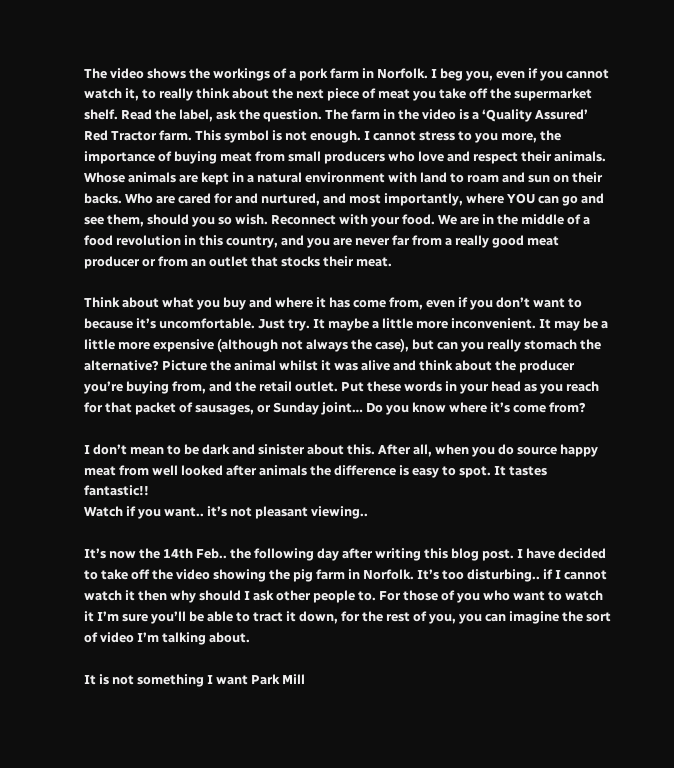The video shows the workings of a pork farm in Norfolk. I beg you, even if you cannot watch it, to really think about the next piece of meat you take off the supermarket shelf. Read the label, ask the question. The farm in the video is a ‘Quality Assured’ Red Tractor farm. This symbol is not enough. I cannot stress to you more, the importance of buying meat from small producers who love and respect their animals. Whose animals are kept in a natural environment with land to roam and sun on their backs. Who are cared for and nurtured, and most importantly, where YOU can go and see them, should you so wish. Reconnect with your food. We are in the middle of a food revolution in this country, and you are never far from a really good meat producer or from an outlet that stocks their meat.

Think about what you buy and where it has come from, even if you don’t want to because it’s uncomfortable. Just try. It maybe a little more inconvenient. It may be a little more expensive (although not always the case), but can you really stomach the alternative? Picture the animal whilst it was alive and think about the producer you’re buying from, and the retail outlet. Put these words in your head as you reach for that packet of sausages, or Sunday joint… Do you know where it’s come from?

I don’t mean to be dark and sinister about this. After all, when you do source happy meat from well looked after animals the difference is easy to spot. It tastes fantastic!!
Watch if you want.. it’s not pleasant viewing..

It’s now the 14th Feb.. the following day after writing this blog post. I have decided to take off the video showing the pig farm in Norfolk. It’s too disturbing.. if I cannot watch it then why should I ask other people to. For those of you who want to watch it I’m sure you’ll be able to tract it down, for the rest of you, you can imagine the sort of video I’m talking about.

It is not something I want Park Mill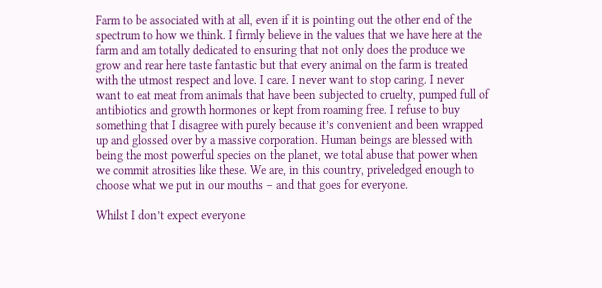Farm to be associated with at all, even if it is pointing out the other end of the spectrum to how we think. I firmly believe in the values that we have here at the farm and am totally dedicated to ensuring that not only does the produce we grow and rear here taste fantastic but that every animal on the farm is treated with the utmost respect and love. I care. I never want to stop caring. I never want to eat meat from animals that have been subjected to cruelty, pumped full of antibiotics and growth hormones or kept from roaming free. I refuse to buy something that I disagree with purely because it’s convenient and been wrapped up and glossed over by a massive corporation. Human beings are blessed with being the most powerful species on the planet, we total abuse that power when we commit atrosities like these. We are, in this country, priveledged enough to choose what we put in our mouths – and that goes for everyone.

Whilst I don’t expect everyone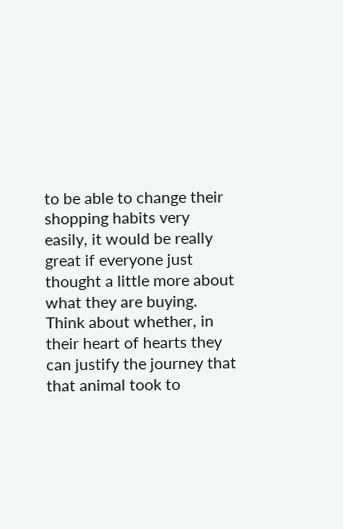to be able to change their shopping habits very easily, it would be really great if everyone just thought a little more about what they are buying. Think about whether, in their heart of hearts they can justify the journey that that animal took to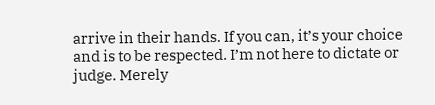arrive in their hands. If you can, it’s your choice and is to be respected. I’m not here to dictate or judge. Merely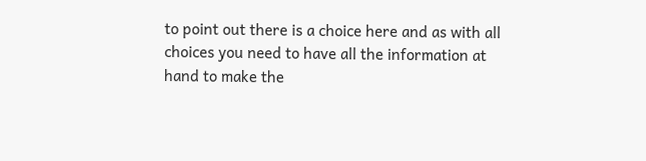to point out there is a choice here and as with all choices you need to have all the information at hand to make the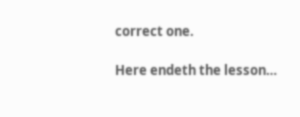correct one.

Here endeth the lesson…